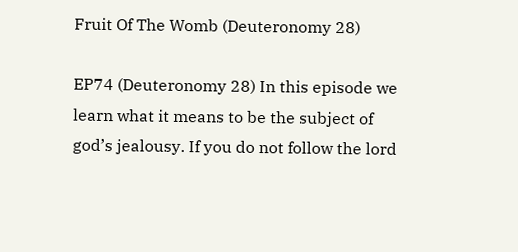Fruit Of The Womb (Deuteronomy 28)

EP74 (Deuteronomy 28) In this episode we learn what it means to be the subject of god’s jealousy. If you do not follow the lord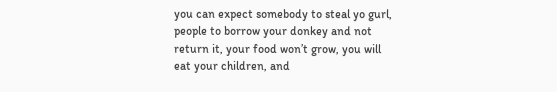you can expect somebody to steal yo gurl, people to borrow your donkey and not return it, your food won’t grow, you will eat your children, and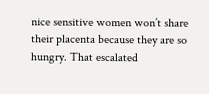nice sensitive women won’t share their placenta because they are so hungry. That escalated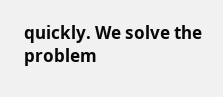quickly. We solve the problem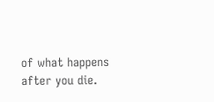of what happens after you die.